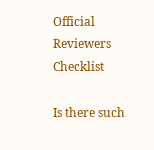Official Reviewers Checklist

Is there such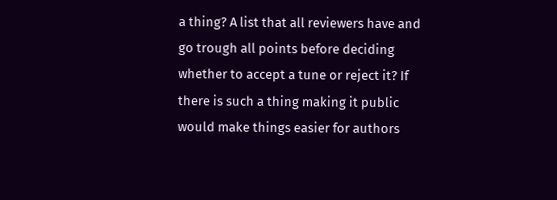a thing? A list that all reviewers have and go trough all points before deciding whether to accept a tune or reject it? If there is such a thing making it public would make things easier for authors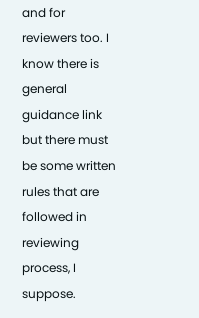and for reviewers too. I know there is general guidance link but there must be some written rules that are followed in reviewing process, I suppose.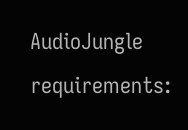AudioJungle requirements: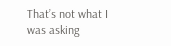That’s not what I was asking